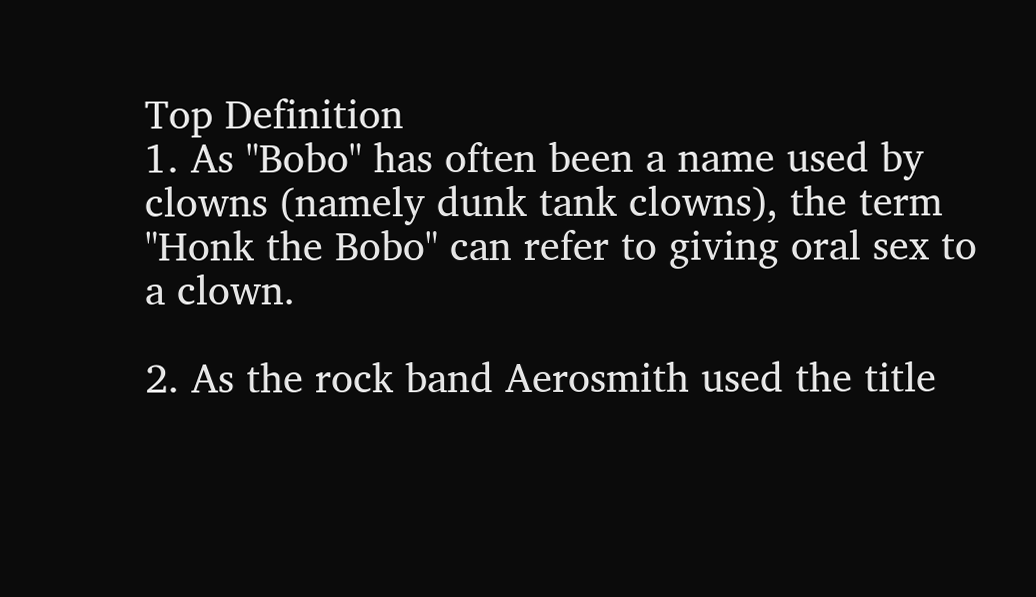Top Definition
1. As "Bobo" has often been a name used by clowns (namely dunk tank clowns), the term "Honk the Bobo" can refer to giving oral sex to a clown.

2. As the rock band Aerosmith used the title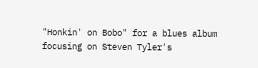"Honkin' on Bobo" for a blues album focusing on Steven Tyler's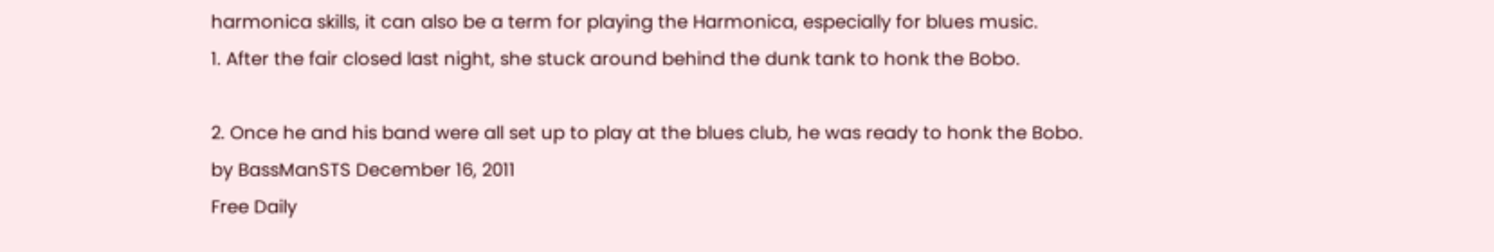harmonica skills, it can also be a term for playing the Harmonica, especially for blues music.
1. After the fair closed last night, she stuck around behind the dunk tank to honk the Bobo.

2. Once he and his band were all set up to play at the blues club, he was ready to honk the Bobo.
by BassManSTS December 16, 2011
Free Daily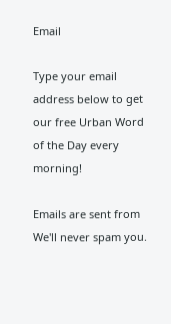Email

Type your email address below to get our free Urban Word of the Day every morning!

Emails are sent from We'll never spam you.